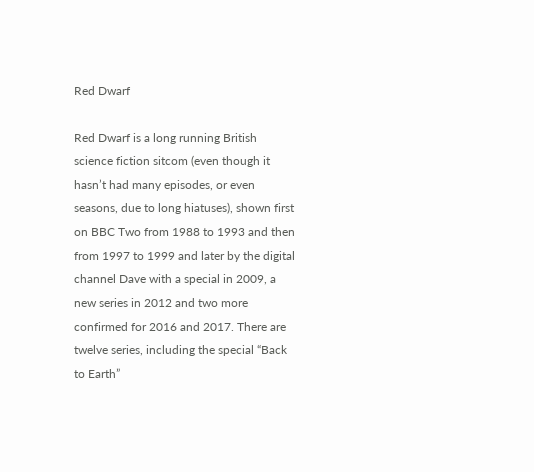Red Dwarf

Red Dwarf is a long running British science fiction sitcom (even though it hasn’t had many episodes, or even seasons, due to long hiatuses), shown first on BBC Two from 1988 to 1993 and then from 1997 to 1999 and later by the digital channel Dave with a special in 2009, a new series in 2012 and two more confirmed for 2016 and 2017. There are twelve series, including the special “Back to Earth”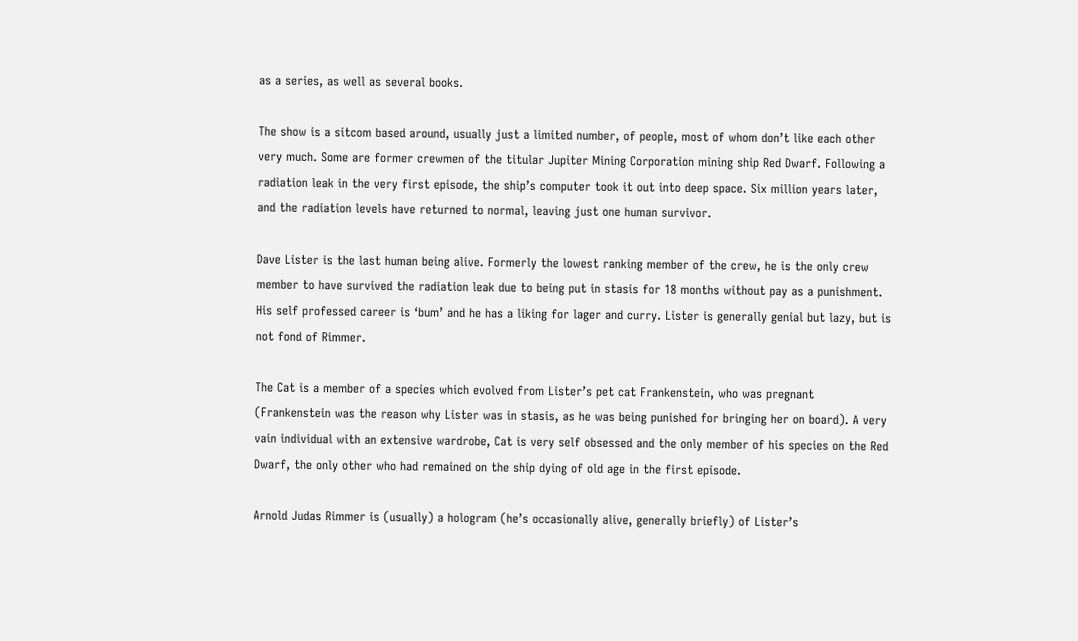as a series, as well as several books.

The show is a sitcom based around, usually just a limited number, of people, most of whom don’t like each other very much. Some are former crewmen of the titular Jupiter Mining Corporation mining ship Red Dwarf. Following a radiation leak in the very first episode, the ship’s computer took it out into deep space. Six million years later, and the radiation levels have returned to normal, leaving just one human survivor.

Dave Lister is the last human being alive. Formerly the lowest ranking member of the crew, he is the only crew member to have survived the radiation leak due to being put in stasis for 18 months without pay as a punishment. His self professed career is ‘bum’ and he has a liking for lager and curry. Lister is generally genial but lazy, but is not fond of Rimmer.

The Cat is a member of a species which evolved from Lister’s pet cat Frankenstein, who was pregnant (Frankenstein was the reason why Lister was in stasis, as he was being punished for bringing her on board). A very vain individual with an extensive wardrobe, Cat is very self obsessed and the only member of his species on the Red Dwarf, the only other who had remained on the ship dying of old age in the first episode.

Arnold Judas Rimmer is (usually) a hologram (he’s occasionally alive, generally briefly) of Lister’s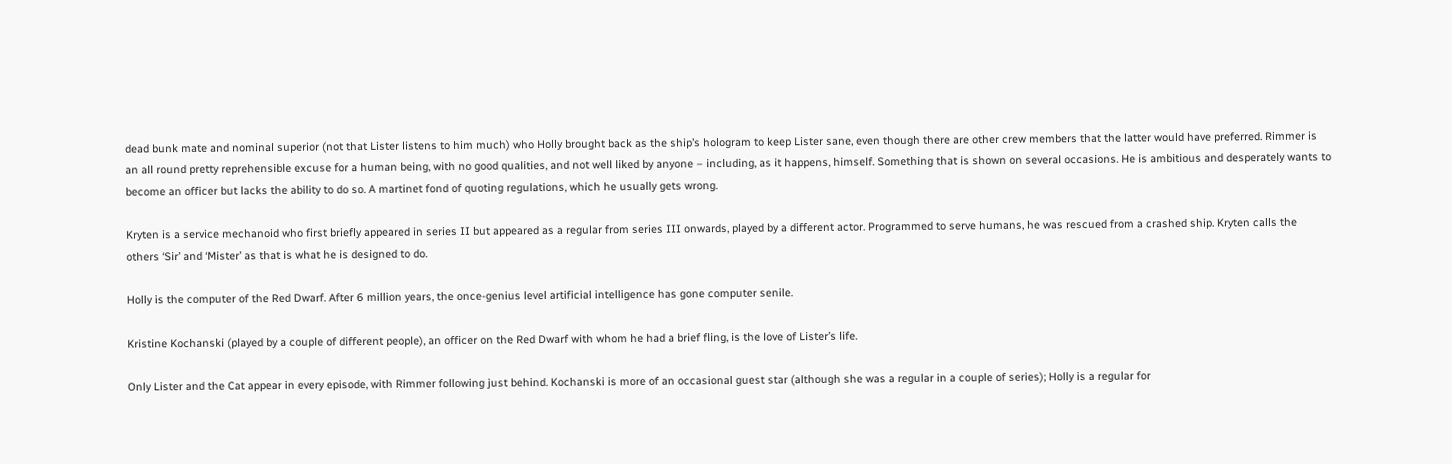dead bunk mate and nominal superior (not that Lister listens to him much) who Holly brought back as the ship’s hologram to keep Lister sane, even though there are other crew members that the latter would have preferred. Rimmer is an all round pretty reprehensible excuse for a human being, with no good qualities, and not well liked by anyone – including, as it happens, himself. Something that is shown on several occasions. He is ambitious and desperately wants to become an officer but lacks the ability to do so. A martinet fond of quoting regulations, which he usually gets wrong.

Kryten is a service mechanoid who first briefly appeared in series II but appeared as a regular from series III onwards, played by a different actor. Programmed to serve humans, he was rescued from a crashed ship. Kryten calls the others ‘Sir’ and ‘Mister’ as that is what he is designed to do.

Holly is the computer of the Red Dwarf. After 6 million years, the once-genius level artificial intelligence has gone computer senile.

Kristine Kochanski (played by a couple of different people), an officer on the Red Dwarf with whom he had a brief fling, is the love of Lister’s life.

Only Lister and the Cat appear in every episode, with Rimmer following just behind. Kochanski is more of an occasional guest star (although she was a regular in a couple of series); Holly is a regular for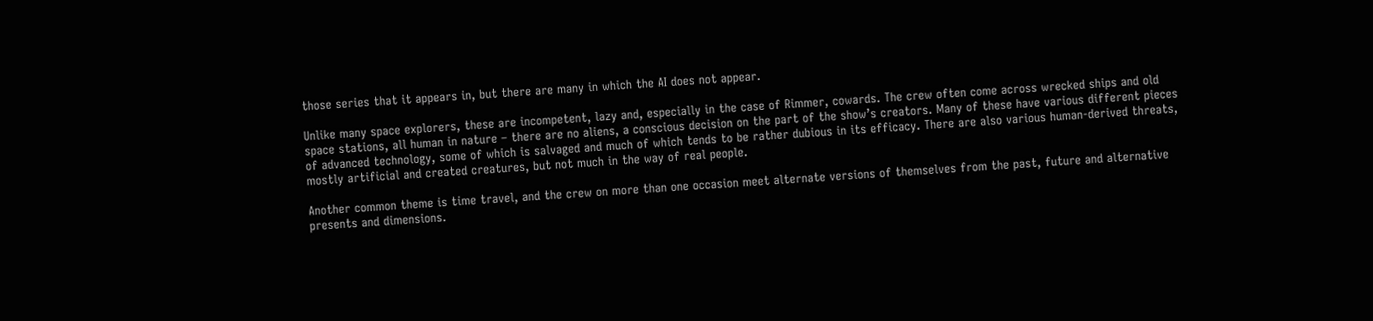those series that it appears in, but there are many in which the AI does not appear.

Unlike many space explorers, these are incompetent, lazy and, especially in the case of Rimmer, cowards. The crew often come across wrecked ships and old space stations, all human in nature – there are no aliens, a conscious decision on the part of the show’s creators. Many of these have various different pieces of advanced technology, some of which is salvaged and much of which tends to be rather dubious in its efficacy. There are also various human-derived threats, mostly artificial and created creatures, but not much in the way of real people.

Another common theme is time travel, and the crew on more than one occasion meet alternate versions of themselves from the past, future and alternative presents and dimensions.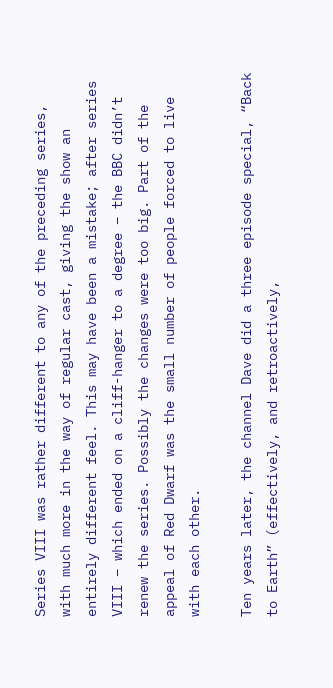Series VIII was rather different to any of the preceding series, with much more in the way of regular cast, giving the show an entirely different feel. This may have been a mistake; after series VIII – which ended on a cliff-hanger to a degree – the BBC didn’t renew the series. Possibly the changes were too big. Part of the appeal of Red Dwarf was the small number of people forced to live with each other.

Ten years later, the channel Dave did a three episode special, “Back to Earth” (effectively, and retroactively,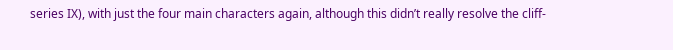series IX), with just the four main characters again, although this didn’t really resolve the cliff-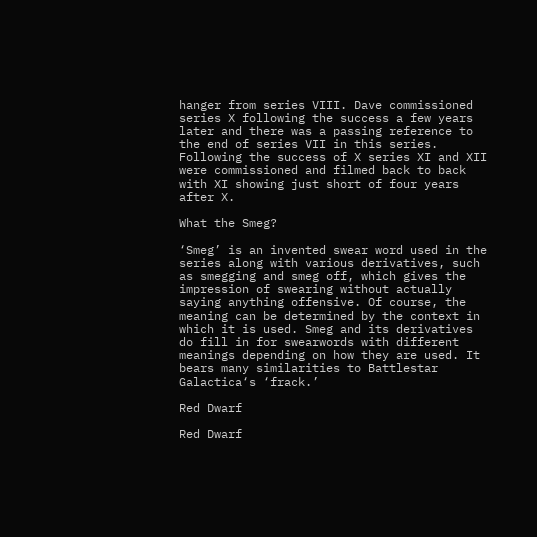hanger from series VIII. Dave commissioned series X following the success a few years later and there was a passing reference to the end of series VII in this series. Following the success of X series XI and XII were commissioned and filmed back to back with XI showing just short of four years after X.

What the Smeg?

‘Smeg’ is an invented swear word used in the series along with various derivatives, such as smegging and smeg off, which gives the impression of swearing without actually saying anything offensive. Of course, the meaning can be determined by the context in which it is used. Smeg and its derivatives do fill in for swearwords with different meanings depending on how they are used. It bears many similarities to Battlestar Galactica‘s ‘frack.’

Red Dwarf

Red Dwarf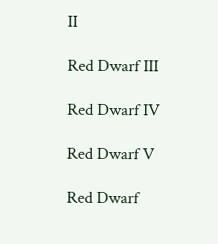II

Red Dwarf III

Red Dwarf IV

Red Dwarf V

Red Dwarf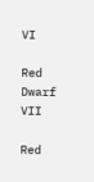VI

Red Dwarf VII

Red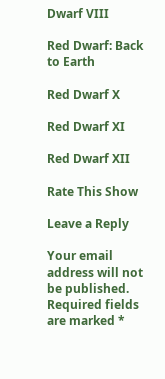Dwarf VIII

Red Dwarf: Back to Earth

Red Dwarf X

Red Dwarf XI

Red Dwarf XII

Rate This Show

Leave a Reply

Your email address will not be published. Required fields are marked *